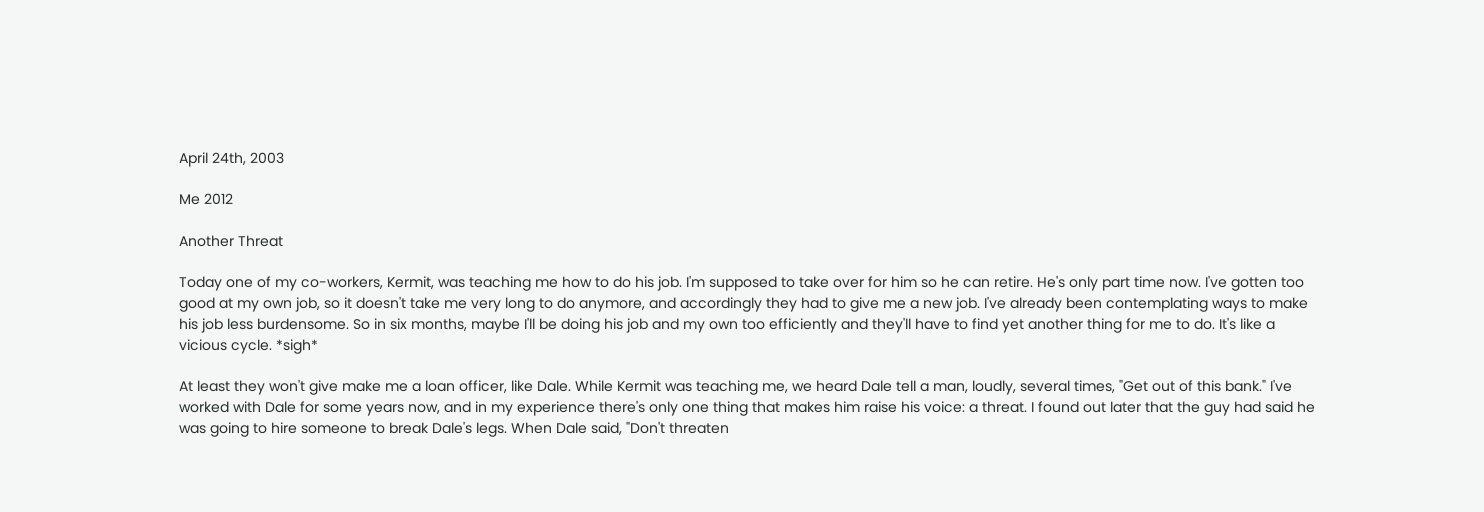April 24th, 2003

Me 2012

Another Threat

Today one of my co-workers, Kermit, was teaching me how to do his job. I'm supposed to take over for him so he can retire. He's only part time now. I've gotten too good at my own job, so it doesn't take me very long to do anymore, and accordingly they had to give me a new job. I've already been contemplating ways to make his job less burdensome. So in six months, maybe I'll be doing his job and my own too efficiently and they'll have to find yet another thing for me to do. It's like a vicious cycle. *sigh*

At least they won't give make me a loan officer, like Dale. While Kermit was teaching me, we heard Dale tell a man, loudly, several times, "Get out of this bank." I've worked with Dale for some years now, and in my experience there's only one thing that makes him raise his voice: a threat. I found out later that the guy had said he was going to hire someone to break Dale's legs. When Dale said, "Don't threaten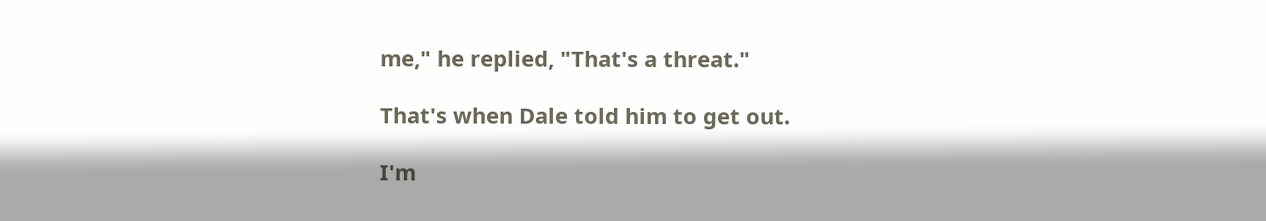me," he replied, "That's a threat."

That's when Dale told him to get out.

I'm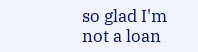so glad I'm not a loan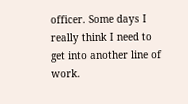officer. Some days I really think I need to get into another line of work.